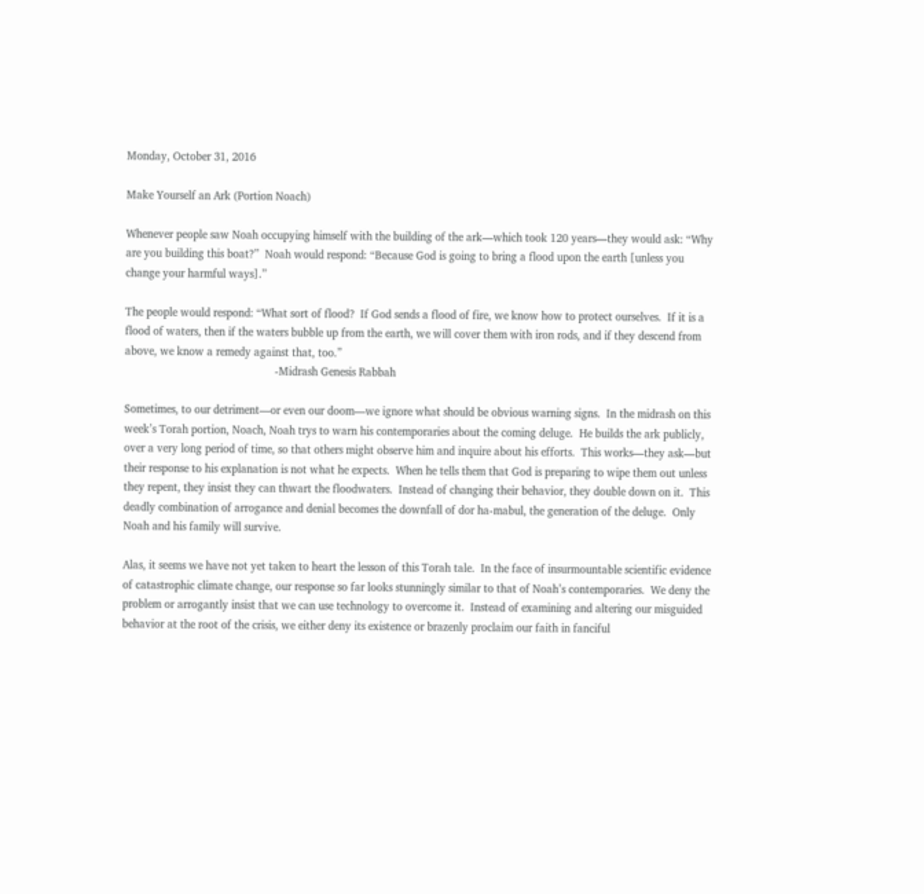Monday, October 31, 2016

Make Yourself an Ark (Portion Noach)

Whenever people saw Noah occupying himself with the building of the ark—which took 120 years—they would ask: “Why are you building this boat?”  Noah would respond: “Because God is going to bring a flood upon the earth [unless you change your harmful ways].”

The people would respond: “What sort of flood?  If God sends a flood of fire, we know how to protect ourselves.  If it is a flood of waters, then if the waters bubble up from the earth, we will cover them with iron rods, and if they descend from above, we know a remedy against that, too.”
                                                  -Midrash Genesis Rabbah

Sometimes, to our detriment—or even our doom—we ignore what should be obvious warning signs.  In the midrash on this week’s Torah portion, Noach, Noah trys to warn his contemporaries about the coming deluge.  He builds the ark publicly, over a very long period of time, so that others might observe him and inquire about his efforts.  This works—they ask—but their response to his explanation is not what he expects.  When he tells them that God is preparing to wipe them out unless they repent, they insist they can thwart the floodwaters.  Instead of changing their behavior, they double down on it.  This deadly combination of arrogance and denial becomes the downfall of dor ha-mabul, the generation of the deluge.  Only Noah and his family will survive.

Alas, it seems we have not yet taken to heart the lesson of this Torah tale.  In the face of insurmountable scientific evidence of catastrophic climate change, our response so far looks stunningly similar to that of Noah’s contemporaries.  We deny the problem or arrogantly insist that we can use technology to overcome it.  Instead of examining and altering our misguided behavior at the root of the crisis, we either deny its existence or brazenly proclaim our faith in fanciful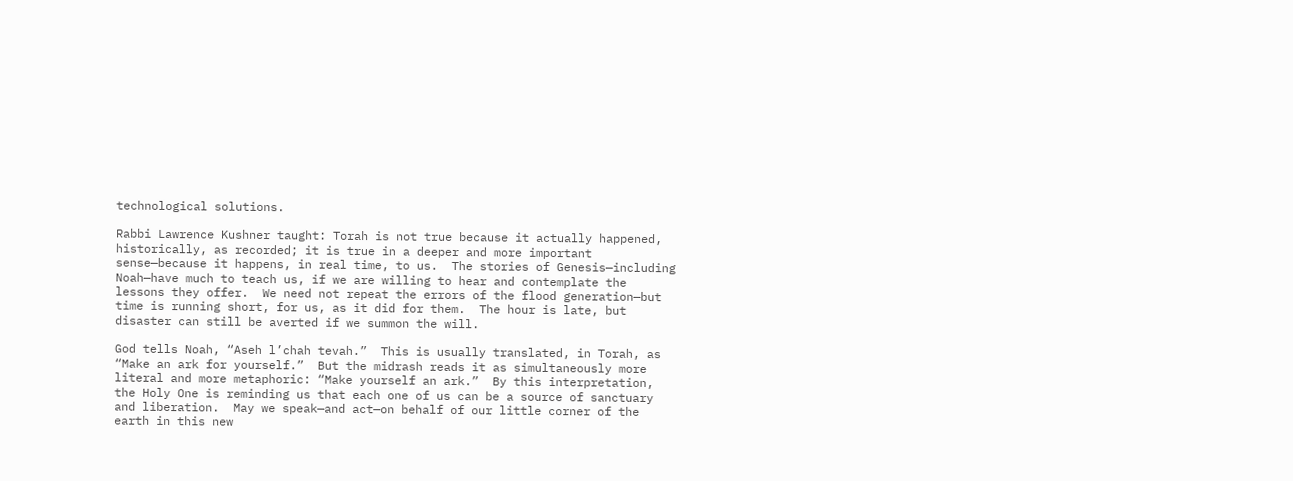technological solutions.

Rabbi Lawrence Kushner taught: Torah is not true because it actually happened, historically, as recorded; it is true in a deeper and more important sense—because it happens, in real time, to us.  The stories of Genesis—including Noah—have much to teach us, if we are willing to hear and contemplate the lessons they offer.  We need not repeat the errors of the flood generation—but time is running short, for us, as it did for them.  The hour is late, but disaster can still be averted if we summon the will.

God tells Noah, “Aseh l’chah tevah.”  This is usually translated, in Torah, as “Make an ark for yourself.”  But the midrash reads it as simultaneously more literal and more metaphoric: “Make yourself an ark.”  By this interpretation, the Holy One is reminding us that each one of us can be a source of sanctuary and liberation.  May we speak—and act—on behalf of our little corner of the earth in this new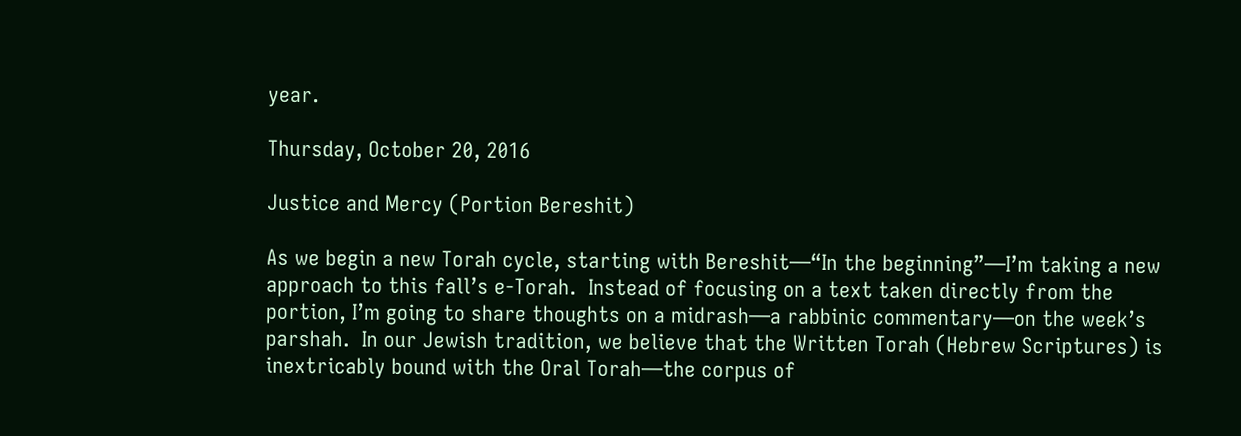year.

Thursday, October 20, 2016

Justice and Mercy (Portion Bereshit)

As we begin a new Torah cycle, starting with Bereshit—“In the beginning”—I’m taking a new approach to this fall’s e-Torah.  Instead of focusing on a text taken directly from the portion, I’m going to share thoughts on a midrash—a rabbinic commentary—on the week’s parshah.  In our Jewish tradition, we believe that the Written Torah (Hebrew Scriptures) is inextricably bound with the Oral Torah—the corpus of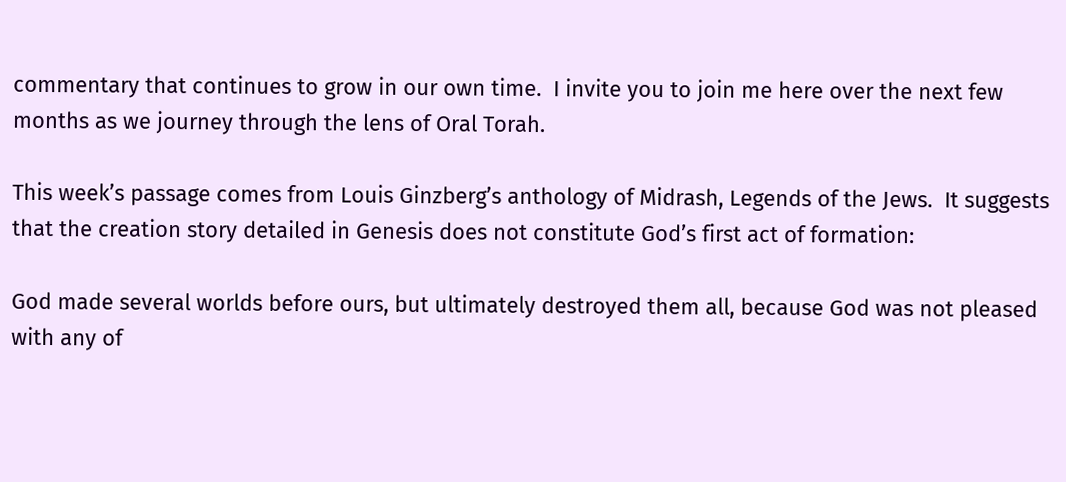commentary that continues to grow in our own time.  I invite you to join me here over the next few months as we journey through the lens of Oral Torah.

This week’s passage comes from Louis Ginzberg’s anthology of Midrash, Legends of the Jews.  It suggests that the creation story detailed in Genesis does not constitute God’s first act of formation:

God made several worlds before ours, but ultimately destroyed them all, because God was not pleased with any of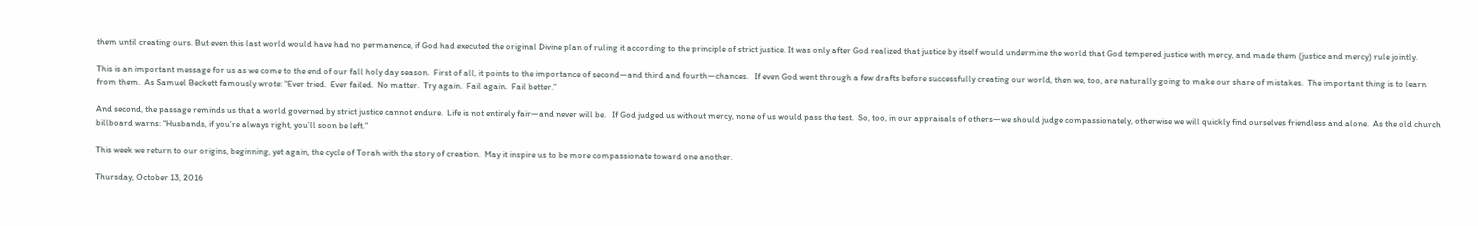them until creating ours. But even this last world would have had no permanence, if God had executed the original Divine plan of ruling it according to the principle of strict justice. It was only after God realized that justice by itself would undermine the world that God tempered justice with mercy, and made them (justice and mercy) rule jointly.

This is an important message for us as we come to the end of our fall holy day season.  First of all, it points to the importance of second—and third and fourth—chances.   If even God went through a few drafts before successfully creating our world, then we, too, are naturally going to make our share of mistakes.  The important thing is to learn from them.  As Samuel Beckett famously wrote: “Ever tried.  Ever failed.  No matter.  Try again.  Fail again.  Fail better.”

And second, the passage reminds us that a world governed by strict justice cannot endure.  Life is not entirely fair—and never will be.   If God judged us without mercy, none of us would pass the test.  So, too, in our appraisals of others—we should judge compassionately, otherwise we will quickly find ourselves friendless and alone.  As the old church billboard warns: “Husbands, if you’re always right, you’ll soon be left.”

This week we return to our origins, beginning, yet again, the cycle of Torah with the story of creation.  May it inspire us to be more compassionate toward one another.

Thursday, October 13, 2016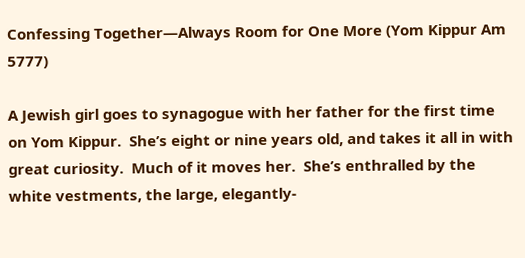Confessing Together—Always Room for One More (Yom Kippur Am 5777)

A Jewish girl goes to synagogue with her father for the first time on Yom Kippur.  She’s eight or nine years old, and takes it all in with great curiosity.  Much of it moves her.  She’s enthralled by the white vestments, the large, elegantly-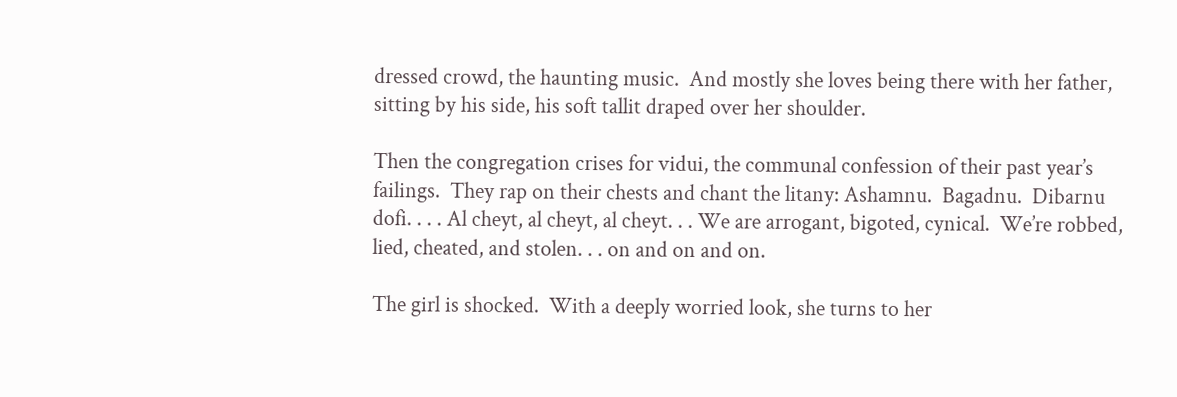dressed crowd, the haunting music.  And mostly she loves being there with her father, sitting by his side, his soft tallit draped over her shoulder.

Then the congregation crises for vidui, the communal confession of their past year’s failings.  They rap on their chests and chant the litany: Ashamnu.  Bagadnu.  Dibarnu dofi. . . . Al cheyt, al cheyt, al cheyt. . . We are arrogant, bigoted, cynical.  We’re robbed, lied, cheated, and stolen. . . on and on and on.

The girl is shocked.  With a deeply worried look, she turns to her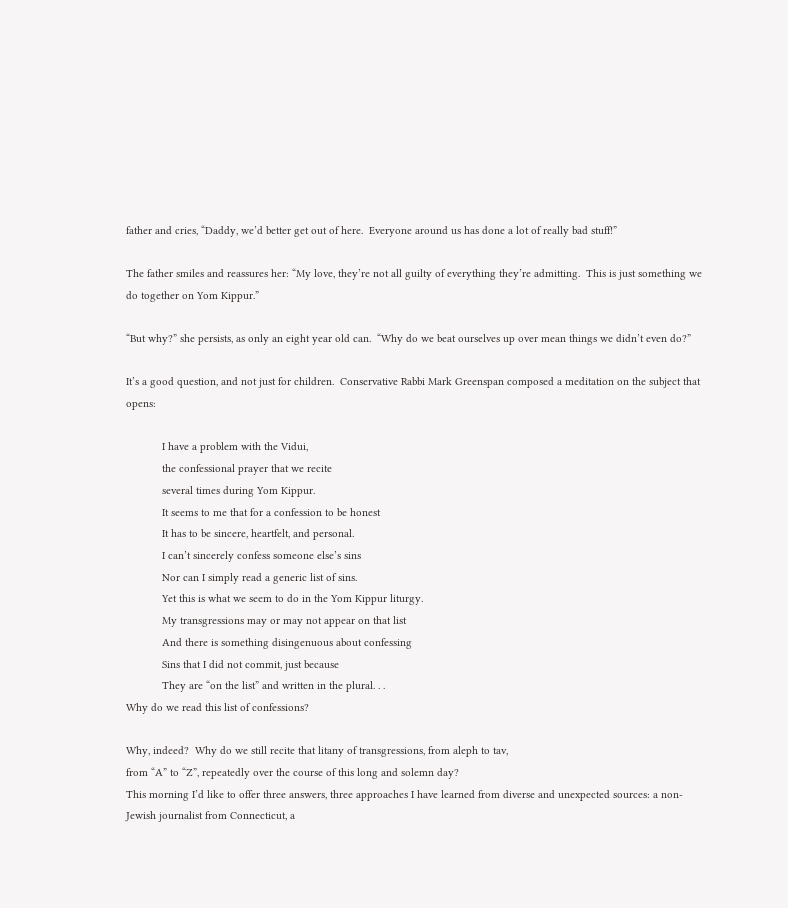father and cries, “Daddy, we’d better get out of here.  Everyone around us has done a lot of really bad stuff!”

The father smiles and reassures her: “My love, they’re not all guilty of everything they’re admitting.  This is just something we do together on Yom Kippur.”

“But why?” she persists, as only an eight year old can.  “Why do we beat ourselves up over mean things we didn’t even do?”

It’s a good question, and not just for children.  Conservative Rabbi Mark Greenspan composed a meditation on the subject that opens:

            I have a problem with the Vidui,
            the confessional prayer that we recite
            several times during Yom Kippur.
            It seems to me that for a confession to be honest
            It has to be sincere, heartfelt, and personal.
            I can’t sincerely confess someone else’s sins
            Nor can I simply read a generic list of sins.
            Yet this is what we seem to do in the Yom Kippur liturgy.
            My transgressions may or may not appear on that list
            And there is something disingenuous about confessing
            Sins that I did not commit, just because
            They are “on the list” and written in the plural. . .
Why do we read this list of confessions?

Why, indeed?  Why do we still recite that litany of transgressions, from aleph to tav,
from “A” to “Z”, repeatedly over the course of this long and solemn day?
This morning I’d like to offer three answers, three approaches I have learned from diverse and unexpected sources: a non-Jewish journalist from Connecticut, a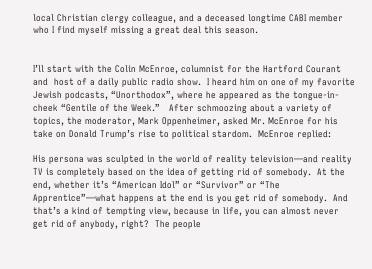local Christian clergy colleague, and a deceased longtime CABI member who I find myself missing a great deal this season.


I’ll start with the Colin McEnroe, columnist for the Hartford Courant and  host of a daily public radio show.  I heard him on one of my favorite Jewish podcasts, “Unorthodox”, where he appeared as the tongue-in-cheek “Gentile of the Week.”   After schmoozing about a variety of topics, the moderator, Mark Oppenheimer, asked Mr. McEnroe for his take on Donald Trump’s rise to political stardom.  McEnroe replied:

His persona was sculpted in the world of reality television—and reality TV is completely based on the idea of getting rid of somebody.  At the end, whether it’s “American Idol” or “Survivor” or “The Apprentice”—what happens at the end is you get rid of somebody.  And that’s a kind of tempting view, because in life, you can almost never get rid of anybody, right?  The people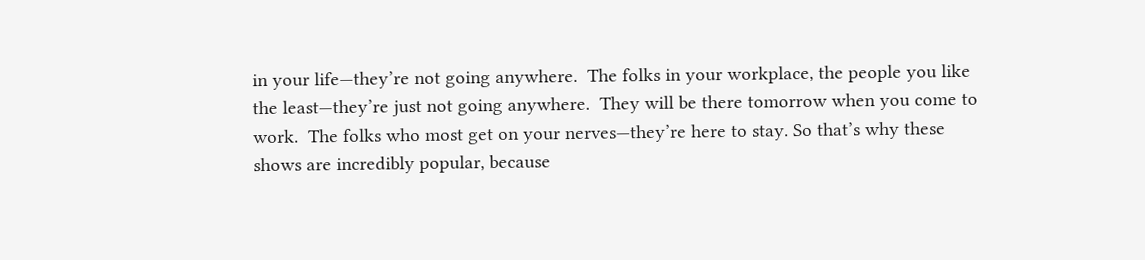in your life—they’re not going anywhere.  The folks in your workplace, the people you like the least—they’re just not going anywhere.  They will be there tomorrow when you come to work.  The folks who most get on your nerves—they’re here to stay. So that’s why these shows are incredibly popular, because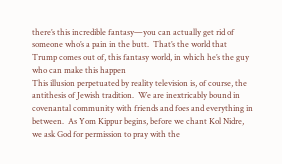there’s this incredible fantasy—you can actually get rid of someone who’s a pain in the butt.  That’s the world that Trump comes out of, this fantasy world, in which he’s the guy who can make this happen
This illusion perpetuated by reality television is, of course, the antithesis of Jewish tradition.  We are inextricably bound in covenantal community with friends and foes and everything in between.  As Yom Kippur begins, before we chant Kol Nidre, we ask God for permission to pray with the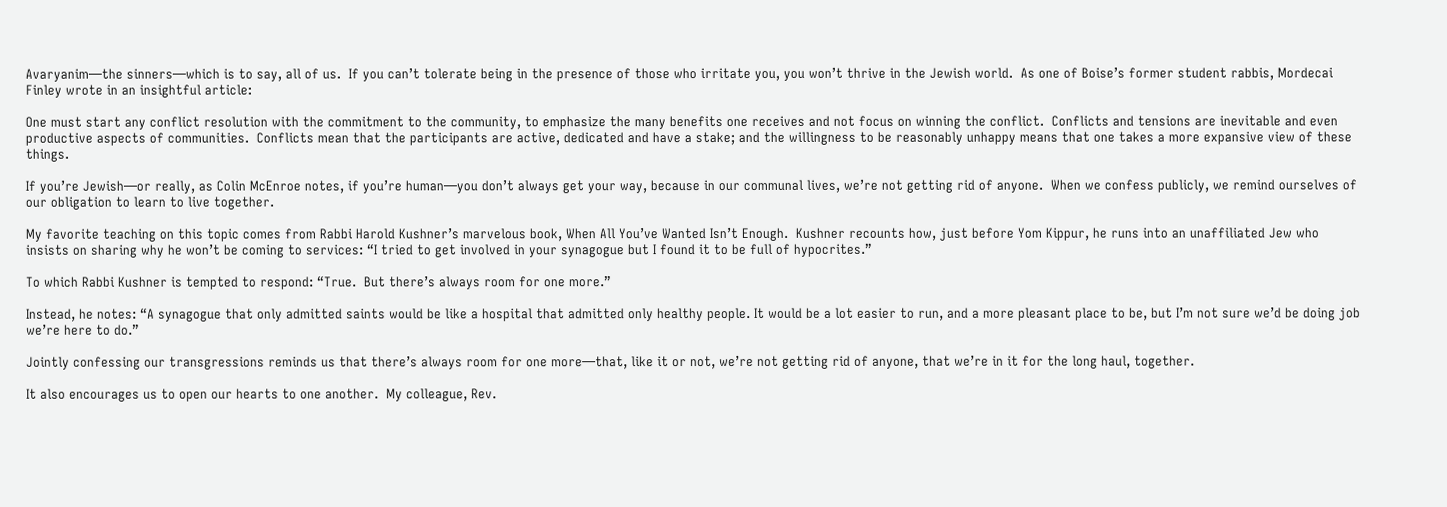Avaryanim—the sinners—which is to say, all of us.  If you can’t tolerate being in the presence of those who irritate you, you won’t thrive in the Jewish world.  As one of Boise’s former student rabbis, Mordecai Finley wrote in an insightful article:

One must start any conflict resolution with the commitment to the community, to emphasize the many benefits one receives and not focus on winning the conflict.  Conflicts and tensions are inevitable and even productive aspects of communities.  Conflicts mean that the participants are active, dedicated and have a stake; and the willingness to be reasonably unhappy means that one takes a more expansive view of these things.

If you’re Jewish—or really, as Colin McEnroe notes, if you’re human—you don’t always get your way, because in our communal lives, we’re not getting rid of anyone.  When we confess publicly, we remind ourselves of our obligation to learn to live together.

My favorite teaching on this topic comes from Rabbi Harold Kushner’s marvelous book, When All You’ve Wanted Isn’t Enough.  Kushner recounts how, just before Yom Kippur, he runs into an unaffiliated Jew who insists on sharing why he won’t be coming to services: “I tried to get involved in your synagogue but I found it to be full of hypocrites.”

To which Rabbi Kushner is tempted to respond: “True.  But there’s always room for one more.”

Instead, he notes: “A synagogue that only admitted saints would be like a hospital that admitted only healthy people. It would be a lot easier to run, and a more pleasant place to be, but I’m not sure we’d be doing job we’re here to do.”

Jointly confessing our transgressions reminds us that there’s always room for one more—that, like it or not, we’re not getting rid of anyone, that we’re in it for the long haul, together.

It also encourages us to open our hearts to one another.  My colleague, Rev.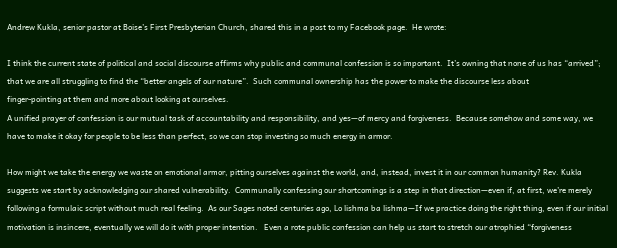Andrew Kukla, senior pastor at Boise’s First Presbyterian Church, shared this in a post to my Facebook page.  He wrote:

I think the current state of political and social discourse affirms why public and communal confession is so important.  It’s owning that none of us has “arrived”; that we are all struggling to find the “better angels of our nature”.  Such communal ownership has the power to make the discourse less about
finger-pointing at them and more about looking at ourselves.
A unified prayer of confession is our mutual task of accountability and responsibility, and yes—of mercy and forgiveness.  Because somehow and some way, we have to make it okay for people to be less than perfect, so we can stop investing so much energy in armor.

How might we take the energy we waste on emotional armor, pitting ourselves against the world, and, instead, invest it in our common humanity? Rev. Kukla suggests we start by acknowledging our shared vulnerability.  Communally confessing our shortcomings is a step in that direction—even if, at first, we’re merely following a formulaic script without much real feeling.  As our Sages noted centuries ago, Lo lishma ba lishma—If we practice doing the right thing, even if our initial motivation is insincere, eventually we will do it with proper intention.   Even a rote public confession can help us start to stretch our atrophied “forgiveness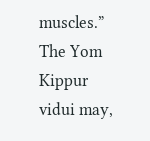muscles.”  The Yom Kippur vidui may,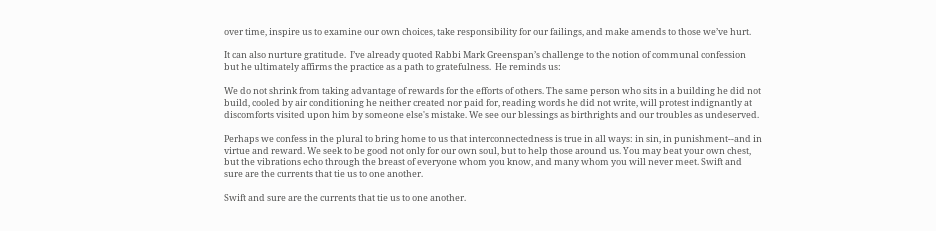over time, inspire us to examine our own choices, take responsibility for our failings, and make amends to those we’ve hurt.

It can also nurture gratitude.  I’ve already quoted Rabbi Mark Greenspan’s challenge to the notion of communal confession but he ultimately affirms the practice as a path to gratefulness.  He reminds us:

We do not shrink from taking advantage of rewards for the efforts of others. The same person who sits in a building he did not build, cooled by air conditioning he neither created nor paid for, reading words he did not write, will protest indignantly at discomforts visited upon him by someone else's mistake. We see our blessings as birthrights and our troubles as undeserved.

Perhaps we confess in the plural to bring home to us that interconnectedness is true in all ways: in sin, in punishment--and in virtue and reward. We seek to be good not only for our own soul, but to help those around us. You may beat your own chest, but the vibrations echo through the breast of everyone whom you know, and many whom you will never meet. Swift and sure are the currents that tie us to one another.

Swift and sure are the currents that tie us to one another.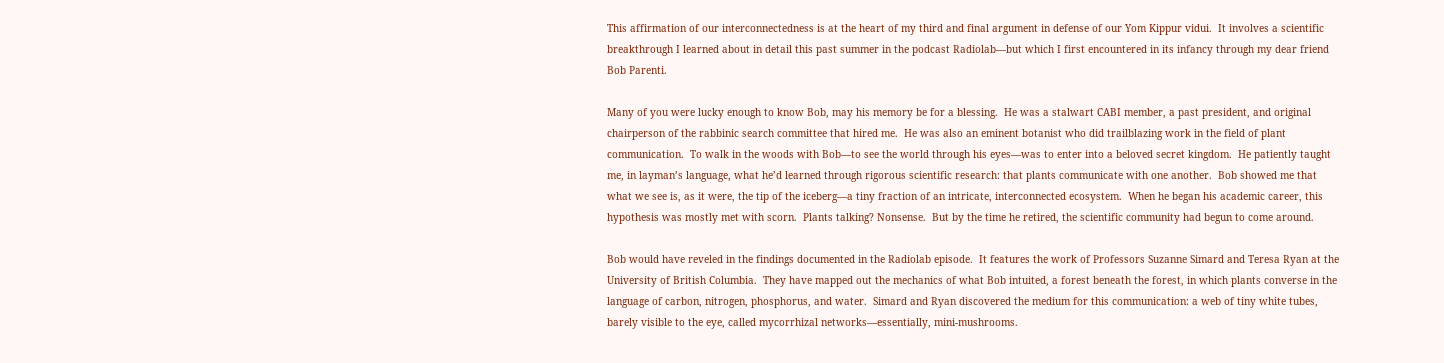This affirmation of our interconnectedness is at the heart of my third and final argument in defense of our Yom Kippur vidui.  It involves a scientific breakthrough I learned about in detail this past summer in the podcast Radiolab—but which I first encountered in its infancy through my dear friend Bob Parenti.

Many of you were lucky enough to know Bob, may his memory be for a blessing.  He was a stalwart CABI member, a past president, and original chairperson of the rabbinic search committee that hired me.  He was also an eminent botanist who did trailblazing work in the field of plant communication.  To walk in the woods with Bob—to see the world through his eyes—was to enter into a beloved secret kingdom.  He patiently taught me, in layman’s language, what he’d learned through rigorous scientific research: that plants communicate with one another.  Bob showed me that what we see is, as it were, the tip of the iceberg—a tiny fraction of an intricate, interconnected ecosystem.  When he began his academic career, this hypothesis was mostly met with scorn.  Plants talking? Nonsense.  But by the time he retired, the scientific community had begun to come around.

Bob would have reveled in the findings documented in the Radiolab episode.  It features the work of Professors Suzanne Simard and Teresa Ryan at the University of British Columbia.  They have mapped out the mechanics of what Bob intuited, a forest beneath the forest, in which plants converse in the language of carbon, nitrogen, phosphorus, and water.  Simard and Ryan discovered the medium for this communication: a web of tiny white tubes, barely visible to the eye, called mycorrhizal networks—essentially, mini-mushrooms.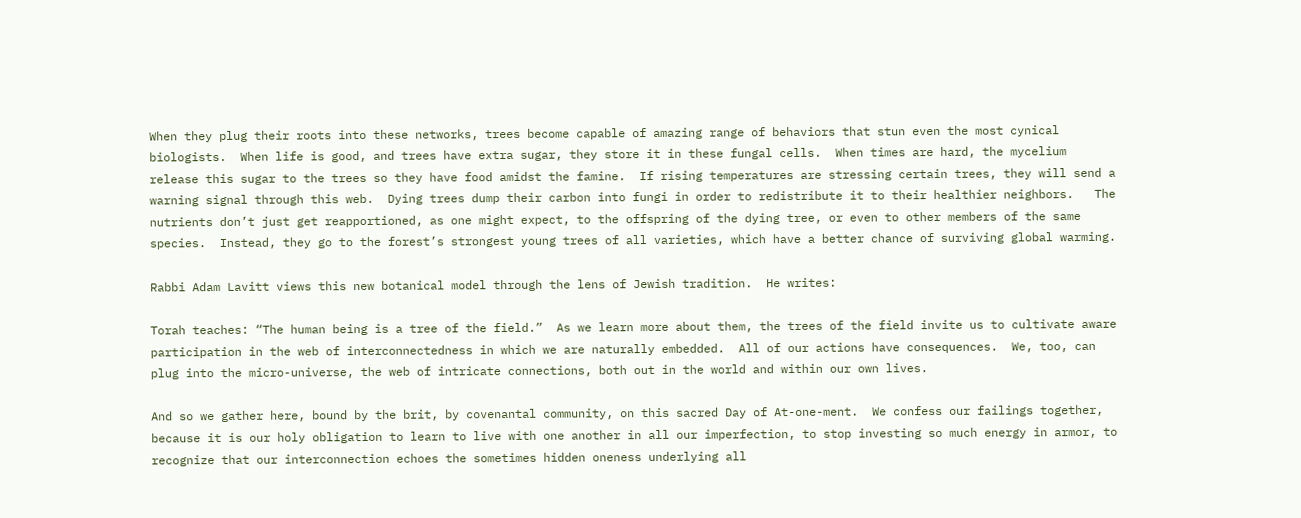When they plug their roots into these networks, trees become capable of amazing range of behaviors that stun even the most cynical biologists.  When life is good, and trees have extra sugar, they store it in these fungal cells.  When times are hard, the mycelium release this sugar to the trees so they have food amidst the famine.  If rising temperatures are stressing certain trees, they will send a warning signal through this web.  Dying trees dump their carbon into fungi in order to redistribute it to their healthier neighbors.   The nutrients don’t just get reapportioned, as one might expect, to the offspring of the dying tree, or even to other members of the same species.  Instead, they go to the forest’s strongest young trees of all varieties, which have a better chance of surviving global warming.

Rabbi Adam Lavitt views this new botanical model through the lens of Jewish tradition.  He writes:

Torah teaches: “The human being is a tree of the field.”  As we learn more about them, the trees of the field invite us to cultivate aware participation in the web of interconnectedness in which we are naturally embedded.  All of our actions have consequences.  We, too, can plug into the micro-universe, the web of intricate connections, both out in the world and within our own lives.

And so we gather here, bound by the brit, by covenantal community, on this sacred Day of At-one-ment.  We confess our failings together, because it is our holy obligation to learn to live with one another in all our imperfection, to stop investing so much energy in armor, to recognize that our interconnection echoes the sometimes hidden oneness underlying all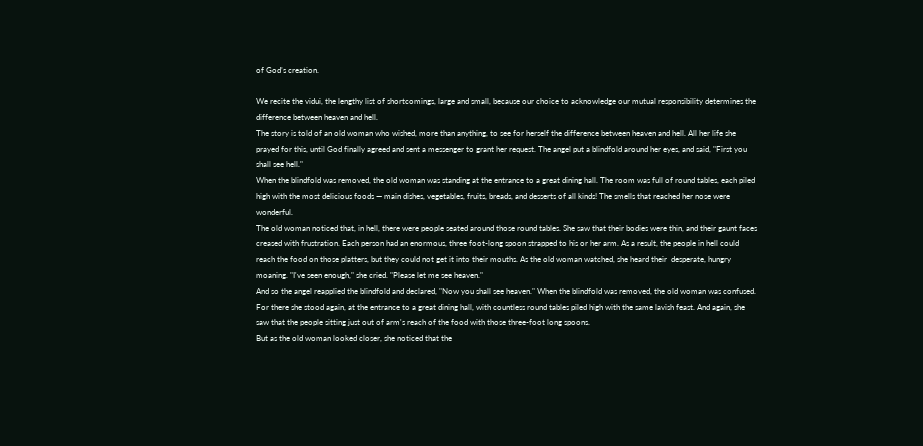of God’s creation.

We recite the vidui, the lengthy list of shortcomings, large and small, because our choice to acknowledge our mutual responsibility determines the difference between heaven and hell.
The story is told of an old woman who wished, more than anything, to see for herself the difference between heaven and hell. All her life she prayed for this, until God finally agreed and sent a messenger to grant her request. The angel put a blindfold around her eyes, and said, "First you shall see hell."
When the blindfold was removed, the old woman was standing at the entrance to a great dining hall. The room was full of round tables, each piled high with the most delicious foods — main dishes, vegetables, fruits, breads, and desserts of all kinds! The smells that reached her nose were wonderful.
The old woman noticed that, in hell, there were people seated around those round tables. She saw that their bodies were thin, and their gaunt faces creased with frustration. Each person had an enormous, three foot-long spoon strapped to his or her arm. As a result, the people in hell could reach the food on those platters, but they could not get it into their mouths. As the old woman watched, she heard their  desperate, hungry moaning. "I've seen enough," she cried. "Please let me see heaven."
And so the angel reapplied the blindfold and declared, "Now you shall see heaven." When the blindfold was removed, the old woman was confused. For there she stood again, at the entrance to a great dining hall, with countless round tables piled high with the same lavish feast. And again, she saw that the people sitting just out of arm's reach of the food with those three-foot long spoons.
But as the old woman looked closer, she noticed that the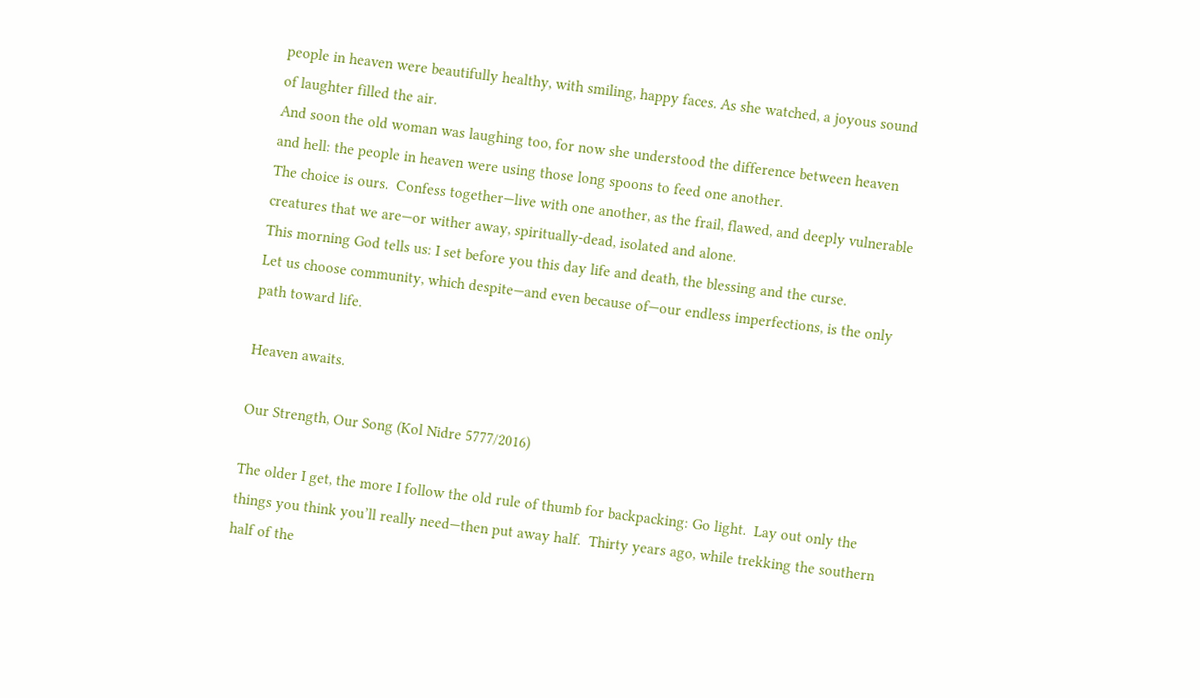people in heaven were beautifully healthy, with smiling, happy faces. As she watched, a joyous sound of laughter filled the air.
And soon the old woman was laughing too, for now she understood the difference between heaven and hell: the people in heaven were using those long spoons to feed one another.
The choice is ours.  Confess together—live with one another, as the frail, flawed, and deeply vulnerable creatures that we are—or wither away, spiritually-dead, isolated and alone.
This morning God tells us: I set before you this day life and death, the blessing and the curse.
Let us choose community, which despite—and even because of—our endless imperfections, is the only path toward life.

Heaven awaits.

Our Strength, Our Song (Kol Nidre 5777/2016)

The older I get, the more I follow the old rule of thumb for backpacking: Go light.  Lay out only the things you think you’ll really need—then put away half.  Thirty years ago, while trekking the southern half of the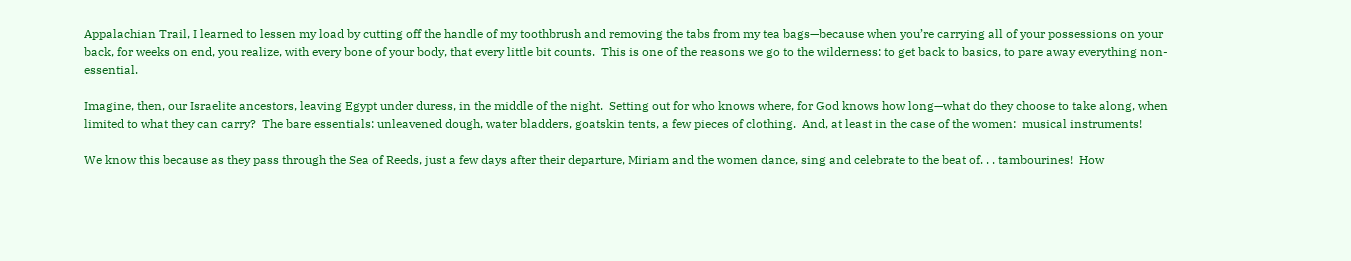Appalachian Trail, I learned to lessen my load by cutting off the handle of my toothbrush and removing the tabs from my tea bags—because when you’re carrying all of your possessions on your back, for weeks on end, you realize, with every bone of your body, that every little bit counts.  This is one of the reasons we go to the wilderness: to get back to basics, to pare away everything non-essential.

Imagine, then, our Israelite ancestors, leaving Egypt under duress, in the middle of the night.  Setting out for who knows where, for God knows how long—what do they choose to take along, when limited to what they can carry?  The bare essentials: unleavened dough, water bladders, goatskin tents, a few pieces of clothing.  And, at least in the case of the women:  musical instruments!

We know this because as they pass through the Sea of Reeds, just a few days after their departure, Miriam and the women dance, sing and celebrate to the beat of. . . tambourines!  How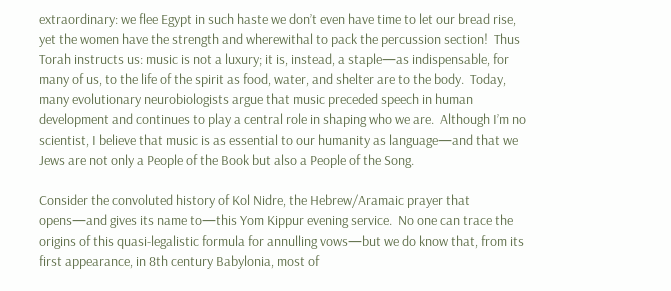extraordinary: we flee Egypt in such haste we don’t even have time to let our bread rise, yet the women have the strength and wherewithal to pack the percussion section!  Thus Torah instructs us: music is not a luxury; it is, instead, a staple—as indispensable, for many of us, to the life of the spirit as food, water, and shelter are to the body.  Today, many evolutionary neurobiologists argue that music preceded speech in human development and continues to play a central role in shaping who we are.  Although I’m no scientist, I believe that music is as essential to our humanity as language—and that we Jews are not only a People of the Book but also a People of the Song.

Consider the convoluted history of Kol Nidre, the Hebrew/Aramaic prayer that opens—and gives its name to—this Yom Kippur evening service.  No one can trace the origins of this quasi-legalistic formula for annulling vows—but we do know that, from its first appearance, in 8th century Babylonia, most of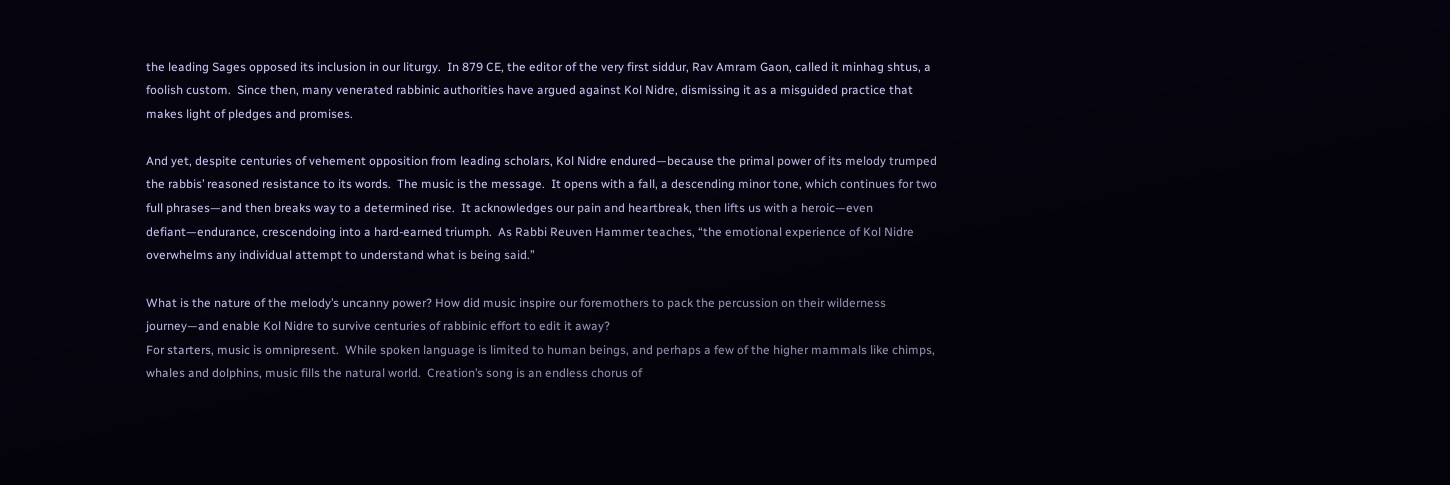the leading Sages opposed its inclusion in our liturgy.  In 879 CE, the editor of the very first siddur, Rav Amram Gaon, called it minhag shtus, a foolish custom.  Since then, many venerated rabbinic authorities have argued against Kol Nidre, dismissing it as a misguided practice that makes light of pledges and promises.

And yet, despite centuries of vehement opposition from leading scholars, Kol Nidre endured—because the primal power of its melody trumped the rabbis’ reasoned resistance to its words.  The music is the message.  It opens with a fall, a descending minor tone, which continues for two full phrases—and then breaks way to a determined rise.  It acknowledges our pain and heartbreak, then lifts us with a heroic—even defiant—endurance, crescendoing into a hard-earned triumph.  As Rabbi Reuven Hammer teaches, “the emotional experience of Kol Nidre overwhelms any individual attempt to understand what is being said.”

What is the nature of the melody’s uncanny power? How did music inspire our foremothers to pack the percussion on their wilderness journey—and enable Kol Nidre to survive centuries of rabbinic effort to edit it away?
For starters, music is omnipresent.  While spoken language is limited to human beings, and perhaps a few of the higher mammals like chimps, whales and dolphins, music fills the natural world.  Creation’s song is an endless chorus of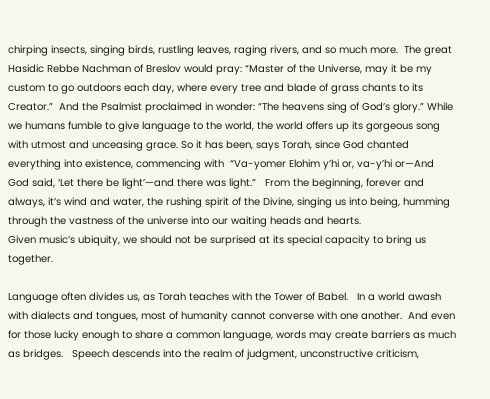chirping insects, singing birds, rustling leaves, raging rivers, and so much more.  The great Hasidic Rebbe Nachman of Breslov would pray: “Master of the Universe, may it be my custom to go outdoors each day, where every tree and blade of grass chants to its Creator.”  And the Psalmist proclaimed in wonder: “The heavens sing of God’s glory.” While we humans fumble to give language to the world, the world offers up its gorgeous song with utmost and unceasing grace. So it has been, says Torah, since God chanted everything into existence, commencing with  “Va-yomer Elohim y’hi or, va-y’hi or—And God said, ‘Let there be light’—and there was light.”   From the beginning, forever and always, it’s wind and water, the rushing spirit of the Divine, singing us into being, humming through the vastness of the universe into our waiting heads and hearts.
Given music’s ubiquity, we should not be surprised at its special capacity to bring us together.

Language often divides us, as Torah teaches with the Tower of Babel.   In a world awash with dialects and tongues, most of humanity cannot converse with one another.  And even for those lucky enough to share a common language, words may create barriers as much as bridges.   Speech descends into the realm of judgment, unconstructive criticism,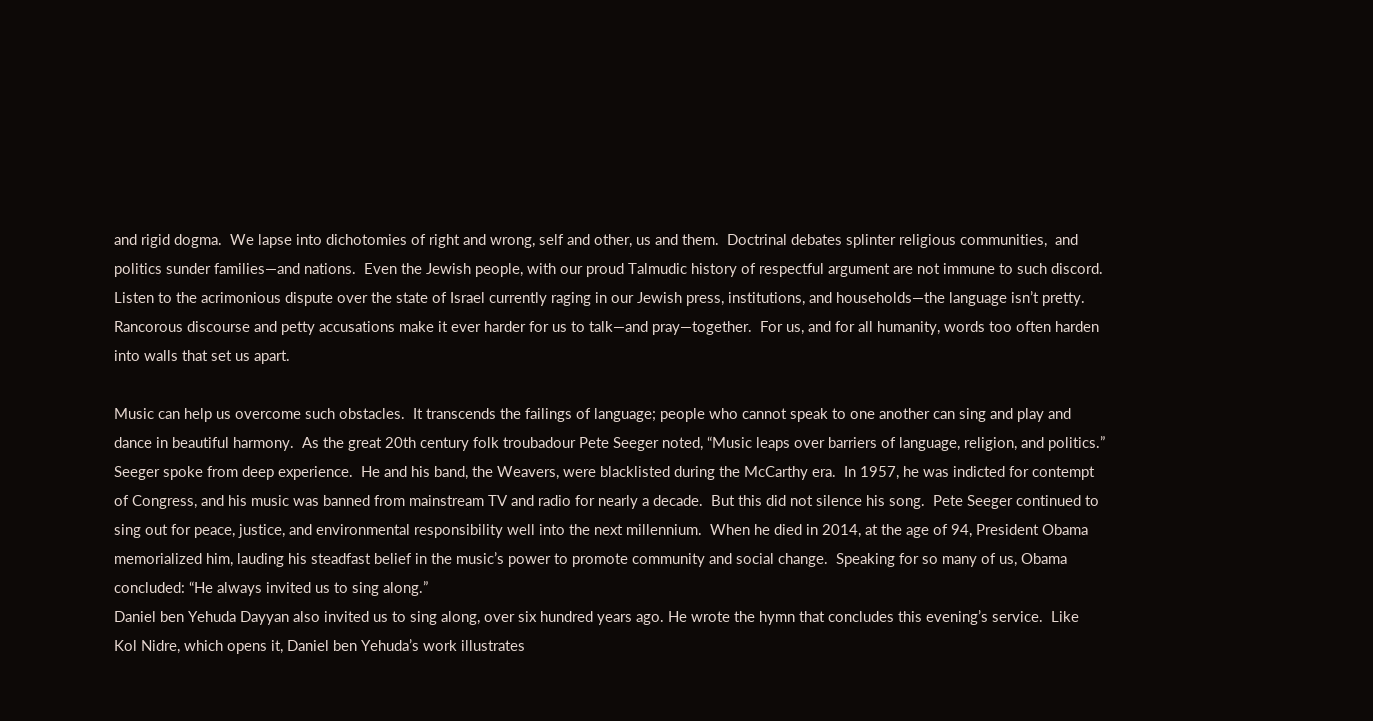and rigid dogma.  We lapse into dichotomies of right and wrong, self and other, us and them.  Doctrinal debates splinter religious communities,  and politics sunder families—and nations.  Even the Jewish people, with our proud Talmudic history of respectful argument are not immune to such discord.  Listen to the acrimonious dispute over the state of Israel currently raging in our Jewish press, institutions, and households—the language isn’t pretty.  Rancorous discourse and petty accusations make it ever harder for us to talk—and pray—together.  For us, and for all humanity, words too often harden into walls that set us apart.

Music can help us overcome such obstacles.  It transcends the failings of language; people who cannot speak to one another can sing and play and dance in beautiful harmony.  As the great 20th century folk troubadour Pete Seeger noted, “Music leaps over barriers of language, religion, and politics.”  Seeger spoke from deep experience.  He and his band, the Weavers, were blacklisted during the McCarthy era.  In 1957, he was indicted for contempt of Congress, and his music was banned from mainstream TV and radio for nearly a decade.  But this did not silence his song.  Pete Seeger continued to sing out for peace, justice, and environmental responsibility well into the next millennium.  When he died in 2014, at the age of 94, President Obama memorialized him, lauding his steadfast belief in the music’s power to promote community and social change.  Speaking for so many of us, Obama concluded: “He always invited us to sing along.”
Daniel ben Yehuda Dayyan also invited us to sing along, over six hundred years ago. He wrote the hymn that concludes this evening’s service.  Like Kol Nidre, which opens it, Daniel ben Yehuda’s work illustrates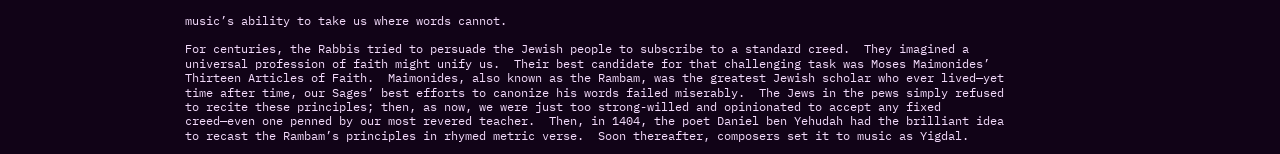music’s ability to take us where words cannot.

For centuries, the Rabbis tried to persuade the Jewish people to subscribe to a standard creed.  They imagined a universal profession of faith might unify us.  Their best candidate for that challenging task was Moses Maimonides’ Thirteen Articles of Faith.  Maimonides, also known as the Rambam, was the greatest Jewish scholar who ever lived—yet time after time, our Sages’ best efforts to canonize his words failed miserably.  The Jews in the pews simply refused to recite these principles; then, as now, we were just too strong-willed and opinionated to accept any fixed creed—even one penned by our most revered teacher.  Then, in 1404, the poet Daniel ben Yehudah had the brilliant idea to recast the Rambam’s principles in rhymed metric verse.  Soon thereafter, composers set it to music as Yigdal.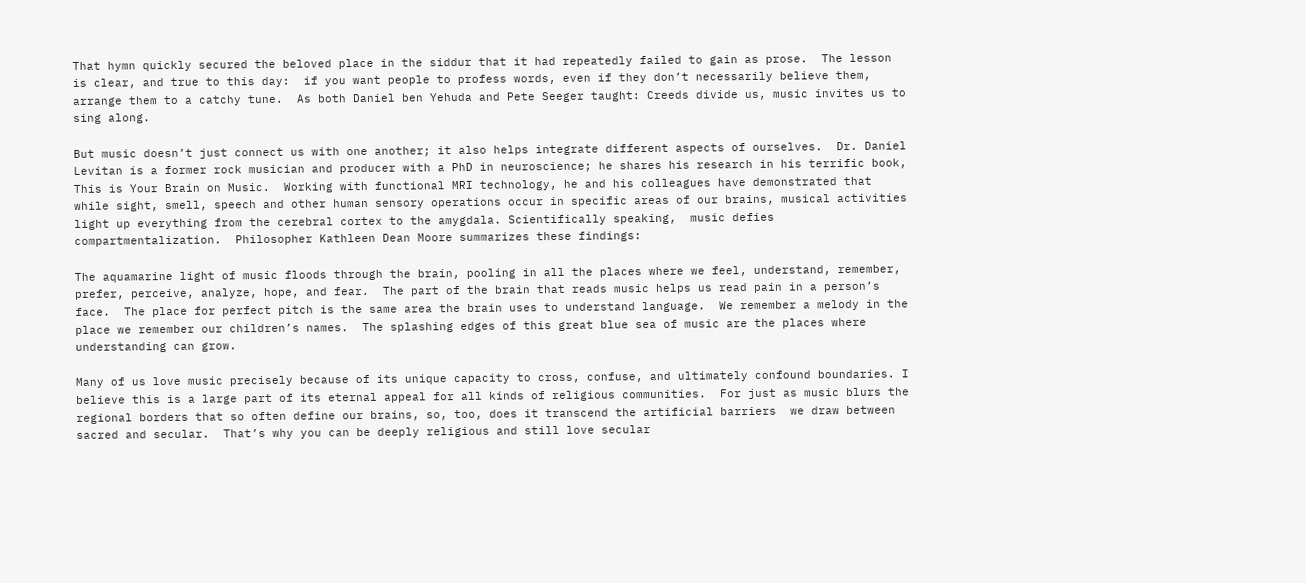That hymn quickly secured the beloved place in the siddur that it had repeatedly failed to gain as prose.  The lesson is clear, and true to this day:  if you want people to profess words, even if they don’t necessarily believe them, arrange them to a catchy tune.  As both Daniel ben Yehuda and Pete Seeger taught: Creeds divide us, music invites us to sing along.

But music doesn’t just connect us with one another; it also helps integrate different aspects of ourselves.  Dr. Daniel Levitan is a former rock musician and producer with a PhD in neuroscience; he shares his research in his terrific book, This is Your Brain on Music.  Working with functional MRI technology, he and his colleagues have demonstrated that while sight, smell, speech and other human sensory operations occur in specific areas of our brains, musical activities light up everything from the cerebral cortex to the amygdala. Scientifically speaking,  music defies compartmentalization.  Philosopher Kathleen Dean Moore summarizes these findings:

The aquamarine light of music floods through the brain, pooling in all the places where we feel, understand, remember, prefer, perceive, analyze, hope, and fear.  The part of the brain that reads music helps us read pain in a person’s face.  The place for perfect pitch is the same area the brain uses to understand language.  We remember a melody in the place we remember our children’s names.  The splashing edges of this great blue sea of music are the places where understanding can grow.

Many of us love music precisely because of its unique capacity to cross, confuse, and ultimately confound boundaries. I believe this is a large part of its eternal appeal for all kinds of religious communities.  For just as music blurs the regional borders that so often define our brains, so, too, does it transcend the artificial barriers  we draw between sacred and secular.  That’s why you can be deeply religious and still love secular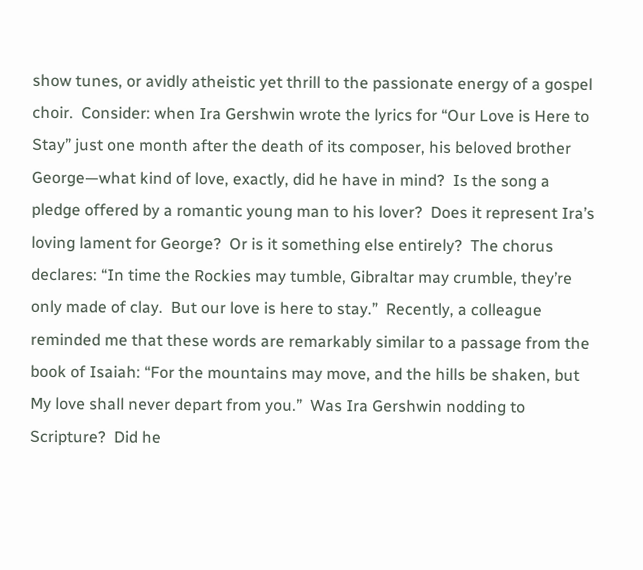show tunes, or avidly atheistic yet thrill to the passionate energy of a gospel choir.  Consider: when Ira Gershwin wrote the lyrics for “Our Love is Here to Stay” just one month after the death of its composer, his beloved brother George—what kind of love, exactly, did he have in mind?  Is the song a pledge offered by a romantic young man to his lover?  Does it represent Ira’s loving lament for George?  Or is it something else entirely?  The chorus declares: “In time the Rockies may tumble, Gibraltar may crumble, they’re only made of clay.  But our love is here to stay.”  Recently, a colleague reminded me that these words are remarkably similar to a passage from the book of Isaiah: “For the mountains may move, and the hills be shaken, but My love shall never depart from you.”  Was Ira Gershwin nodding to Scripture?  Did he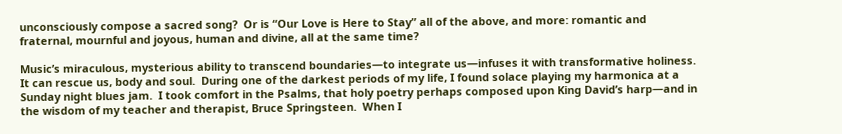unconsciously compose a sacred song?  Or is “Our Love is Here to Stay” all of the above, and more: romantic and fraternal, mournful and joyous, human and divine, all at the same time?

Music’s miraculous, mysterious ability to transcend boundaries—to integrate us—infuses it with transformative holiness.  It can rescue us, body and soul.  During one of the darkest periods of my life, I found solace playing my harmonica at a Sunday night blues jam.  I took comfort in the Psalms, that holy poetry perhaps composed upon King David’s harp—and in the wisdom of my teacher and therapist, Bruce Springsteen.  When I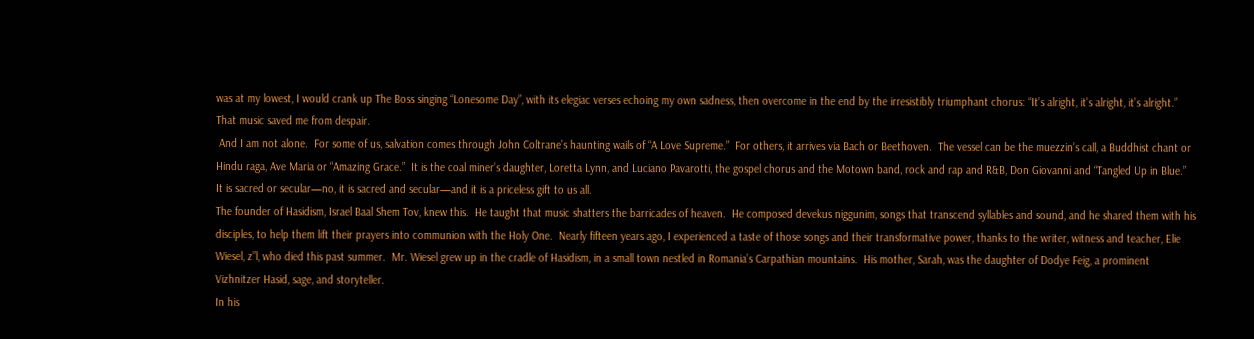was at my lowest, I would crank up The Boss singing “Lonesome Day”, with its elegiac verses echoing my own sadness, then overcome in the end by the irresistibly triumphant chorus: “It’s alright, it’s alright, it’s alright.”  That music saved me from despair.
 And I am not alone.  For some of us, salvation comes through John Coltrane’s haunting wails of “A Love Supreme.”  For others, it arrives via Bach or Beethoven.  The vessel can be the muezzin’s call, a Buddhist chant or Hindu raga, Ave Maria or “Amazing Grace.”  It is the coal miner’s daughter, Loretta Lynn, and Luciano Pavarotti, the gospel chorus and the Motown band, rock and rap and R&B, Don Giovanni and “Tangled Up in Blue.”  It is sacred or secular—no, it is sacred and secular—and it is a priceless gift to us all.
The founder of Hasidism, Israel Baal Shem Tov, knew this.  He taught that music shatters the barricades of heaven.  He composed devekus niggunim, songs that transcend syllables and sound, and he shared them with his disciples, to help them lift their prayers into communion with the Holy One.  Nearly fifteen years ago, I experienced a taste of those songs and their transformative power, thanks to the writer, witness and teacher, Elie Wiesel, z”l, who died this past summer.  Mr. Wiesel grew up in the cradle of Hasidism, in a small town nestled in Romania’s Carpathian mountains.  His mother, Sarah, was the daughter of Dodye Feig, a prominent Vizhnitzer Hasid, sage, and storyteller.
In his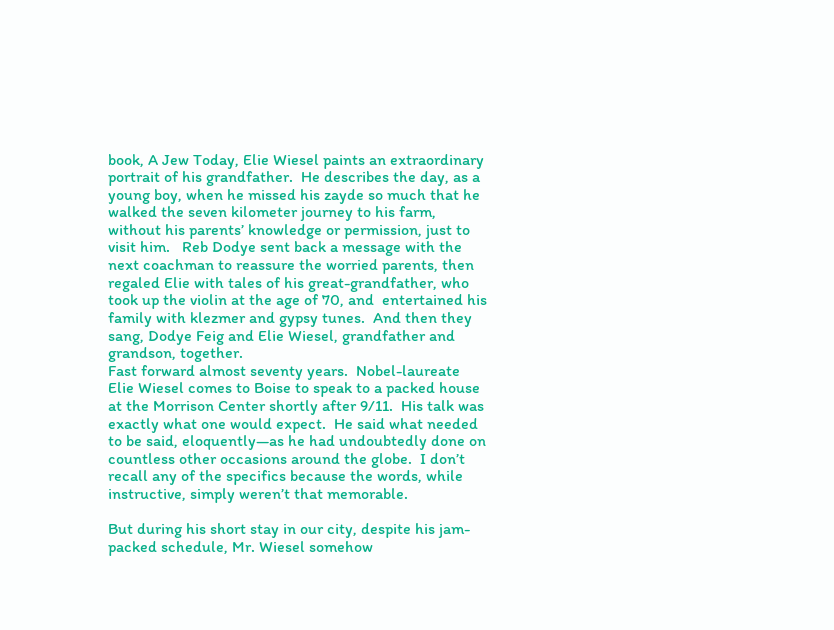book, A Jew Today, Elie Wiesel paints an extraordinary portrait of his grandfather.  He describes the day, as a young boy, when he missed his zayde so much that he walked the seven kilometer journey to his farm, without his parents’ knowledge or permission, just to visit him.   Reb Dodye sent back a message with the next coachman to reassure the worried parents, then regaled Elie with tales of his great-grandfather, who took up the violin at the age of 70, and  entertained his family with klezmer and gypsy tunes.  And then they sang, Dodye Feig and Elie Wiesel, grandfather and grandson, together.
Fast forward almost seventy years.  Nobel-laureate Elie Wiesel comes to Boise to speak to a packed house at the Morrison Center shortly after 9/11.  His talk was exactly what one would expect.  He said what needed to be said, eloquently—as he had undoubtedly done on countless other occasions around the globe.  I don’t recall any of the specifics because the words, while instructive, simply weren’t that memorable.

But during his short stay in our city, despite his jam-packed schedule, Mr. Wiesel somehow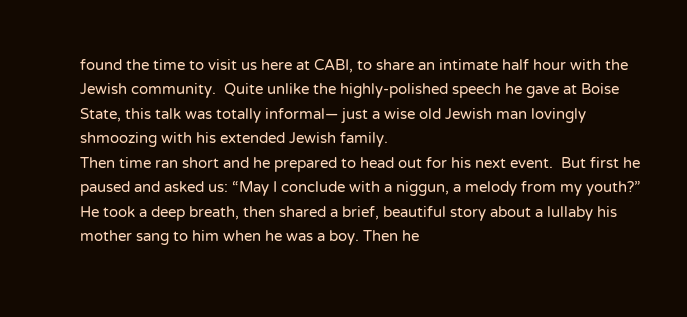found the time to visit us here at CABI, to share an intimate half hour with the Jewish community.  Quite unlike the highly-polished speech he gave at Boise State, this talk was totally informal— just a wise old Jewish man lovingly shmoozing with his extended Jewish family.
Then time ran short and he prepared to head out for his next event.  But first he paused and asked us: “May I conclude with a niggun, a melody from my youth?” He took a deep breath, then shared a brief, beautiful story about a lullaby his mother sang to him when he was a boy. Then he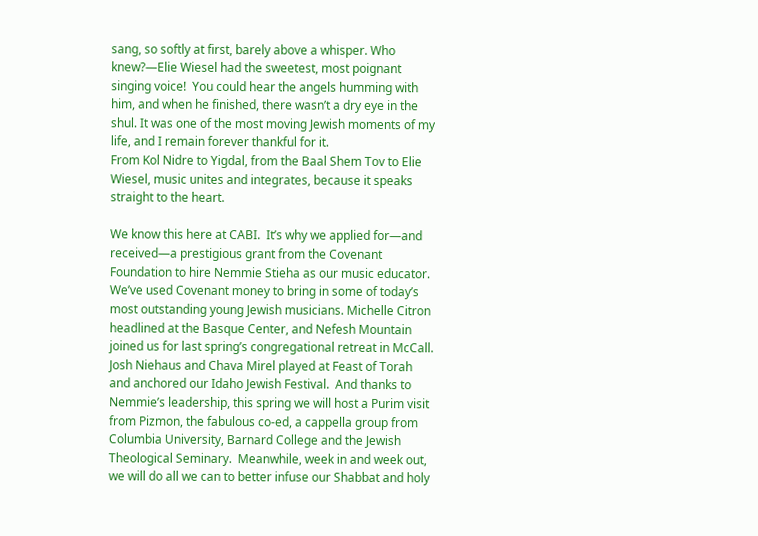sang, so softly at first, barely above a whisper. Who knew?—Elie Wiesel had the sweetest, most poignant singing voice!  You could hear the angels humming with him, and when he finished, there wasn’t a dry eye in the shul. It was one of the most moving Jewish moments of my life, and I remain forever thankful for it.
From Kol Nidre to Yigdal, from the Baal Shem Tov to Elie Wiesel, music unites and integrates, because it speaks straight to the heart.

We know this here at CABI.  It’s why we applied for—and received—a prestigious grant from the Covenant Foundation to hire Nemmie Stieha as our music educator.  We’ve used Covenant money to bring in some of today’s most outstanding young Jewish musicians. Michelle Citron headlined at the Basque Center, and Nefesh Mountain joined us for last spring’s congregational retreat in McCall.  Josh Niehaus and Chava Mirel played at Feast of Torah and anchored our Idaho Jewish Festival.  And thanks to Nemmie’s leadership, this spring we will host a Purim visit from Pizmon, the fabulous co-ed, a cappella group from Columbia University, Barnard College and the Jewish Theological Seminary.  Meanwhile, week in and week out, we will do all we can to better infuse our Shabbat and holy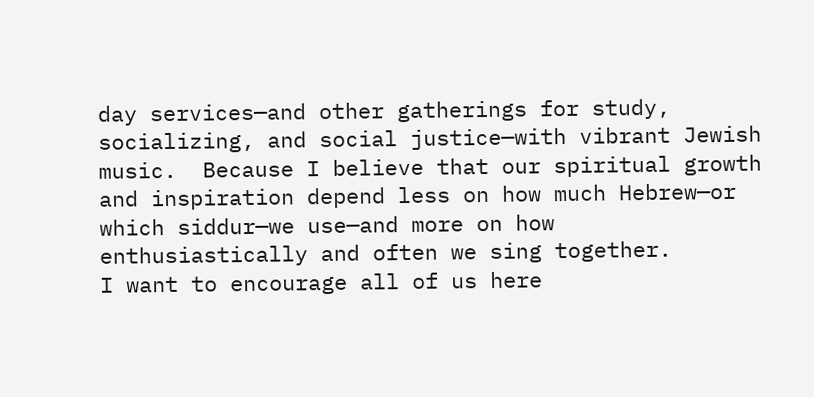day services—and other gatherings for study, socializing, and social justice—with vibrant Jewish music.  Because I believe that our spiritual growth and inspiration depend less on how much Hebrew—or which siddur—we use—and more on how enthusiastically and often we sing together.
I want to encourage all of us here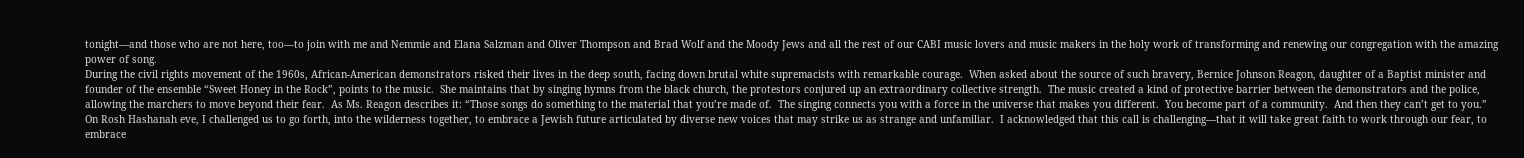tonight—and those who are not here, too—to join with me and Nemmie and Elana Salzman and Oliver Thompson and Brad Wolf and the Moody Jews and all the rest of our CABI music lovers and music makers in the holy work of transforming and renewing our congregation with the amazing power of song.
During the civil rights movement of the 1960s, African-American demonstrators risked their lives in the deep south, facing down brutal white supremacists with remarkable courage.  When asked about the source of such bravery, Bernice Johnson Reagon, daughter of a Baptist minister and founder of the ensemble “Sweet Honey in the Rock”, points to the music.  She maintains that by singing hymns from the black church, the protestors conjured up an extraordinary collective strength.  The music created a kind of protective barrier between the demonstrators and the police, allowing the marchers to move beyond their fear.  As Ms. Reagon describes it: “Those songs do something to the material that you’re made of.  The singing connects you with a force in the universe that makes you different.  You become part of a community.  And then they can’t get to you.”
On Rosh Hashanah eve, I challenged us to go forth, into the wilderness together, to embrace a Jewish future articulated by diverse new voices that may strike us as strange and unfamiliar.  I acknowledged that this call is challenging—that it will take great faith to work through our fear, to embrace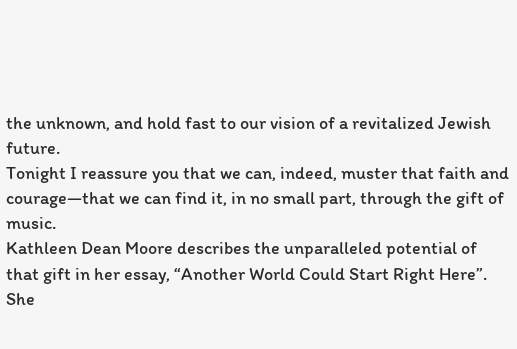the unknown, and hold fast to our vision of a revitalized Jewish future.
Tonight I reassure you that we can, indeed, muster that faith and courage—that we can find it, in no small part, through the gift of music.
Kathleen Dean Moore describes the unparalleled potential of that gift in her essay, “Another World Could Start Right Here”.  She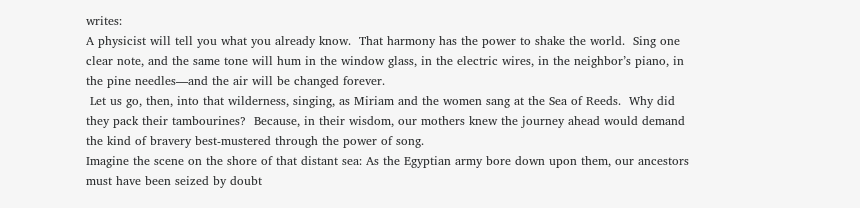writes:
A physicist will tell you what you already know.  That harmony has the power to shake the world.  Sing one clear note, and the same tone will hum in the window glass, in the electric wires, in the neighbor’s piano, in the pine needles—and the air will be changed forever.
 Let us go, then, into that wilderness, singing, as Miriam and the women sang at the Sea of Reeds.  Why did they pack their tambourines?  Because, in their wisdom, our mothers knew the journey ahead would demand the kind of bravery best-mustered through the power of song.
Imagine the scene on the shore of that distant sea: As the Egyptian army bore down upon them, our ancestors must have been seized by doubt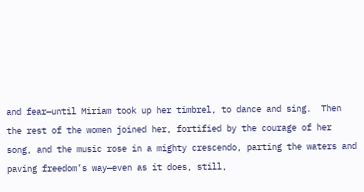and fear—until Miriam took up her timbrel, to dance and sing.  Then the rest of the women joined her, fortified by the courage of her song, and the music rose in a mighty crescendo, parting the waters and paving freedom’s way—even as it does, still,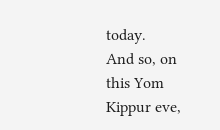today.
And so, on this Yom Kippur eve,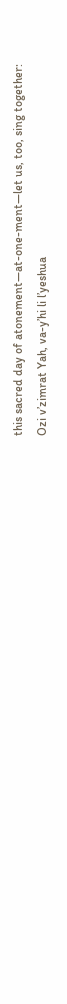this sacred day of atonement—at-one-ment—let us, too, sing together:
Ozi v’zimrat Yah, va-y’hi li l’yeshua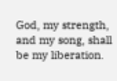God, my strength, and my song, shall be my liberation.